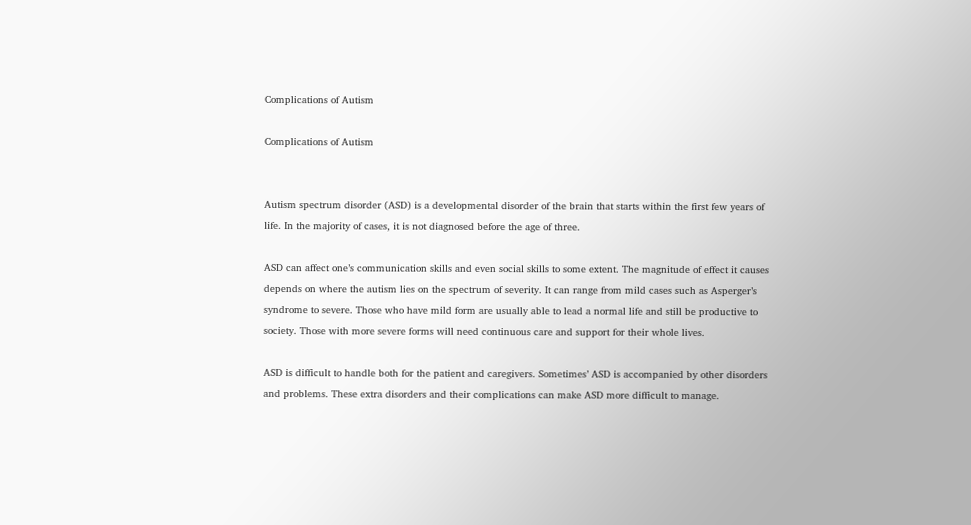Complications of Autism

Complications of Autism


Autism spectrum disorder (ASD) is a developmental disorder of the brain that starts within the first few years of life. In the majority of cases, it is not diagnosed before the age of three.

ASD can affect one’s communication skills and even social skills to some extent. The magnitude of effect it causes depends on where the autism lies on the spectrum of severity. It can range from mild cases such as Asperger’s syndrome to severe. Those who have mild form are usually able to lead a normal life and still be productive to society. Those with more severe forms will need continuous care and support for their whole lives.

ASD is difficult to handle both for the patient and caregivers. Sometimes’ ASD is accompanied by other disorders and problems. These extra disorders and their complications can make ASD more difficult to manage.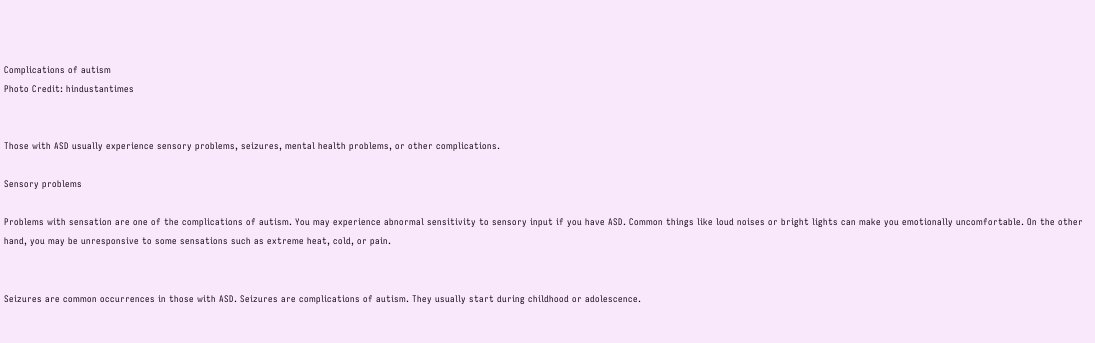Complications of autism
Photo Credit: hindustantimes


Those with ASD usually experience sensory problems, seizures, mental health problems, or other complications.

Sensory problems

Problems with sensation are one of the complications of autism. You may experience abnormal sensitivity to sensory input if you have ASD. Common things like loud noises or bright lights can make you emotionally uncomfortable. On the other hand, you may be unresponsive to some sensations such as extreme heat, cold, or pain.


Seizures are common occurrences in those with ASD. Seizures are complications of autism. They usually start during childhood or adolescence.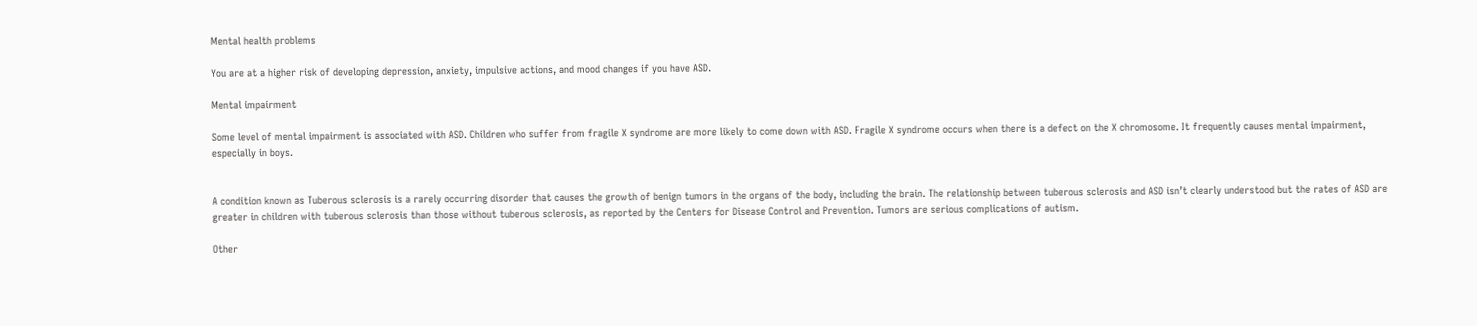Mental health problems

You are at a higher risk of developing depression, anxiety, impulsive actions, and mood changes if you have ASD.

Mental impairment

Some level of mental impairment is associated with ASD. Children who suffer from fragile X syndrome are more likely to come down with ASD. Fragile X syndrome occurs when there is a defect on the X chromosome. It frequently causes mental impairment, especially in boys.


A condition known as Tuberous sclerosis is a rarely occurring disorder that causes the growth of benign tumors in the organs of the body, including the brain. The relationship between tuberous sclerosis and ASD isn’t clearly understood but the rates of ASD are greater in children with tuberous sclerosis than those without tuberous sclerosis, as reported by the Centers for Disease Control and Prevention. Tumors are serious complications of autism.

Other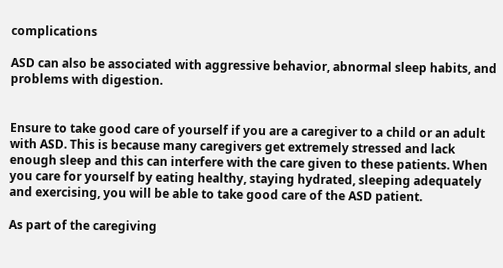complications

ASD can also be associated with aggressive behavior, abnormal sleep habits, and problems with digestion.


Ensure to take good care of yourself if you are a caregiver to a child or an adult with ASD. This is because many caregivers get extremely stressed and lack enough sleep and this can interfere with the care given to these patients. When you care for yourself by eating healthy, staying hydrated, sleeping adequately and exercising, you will be able to take good care of the ASD patient.

As part of the caregiving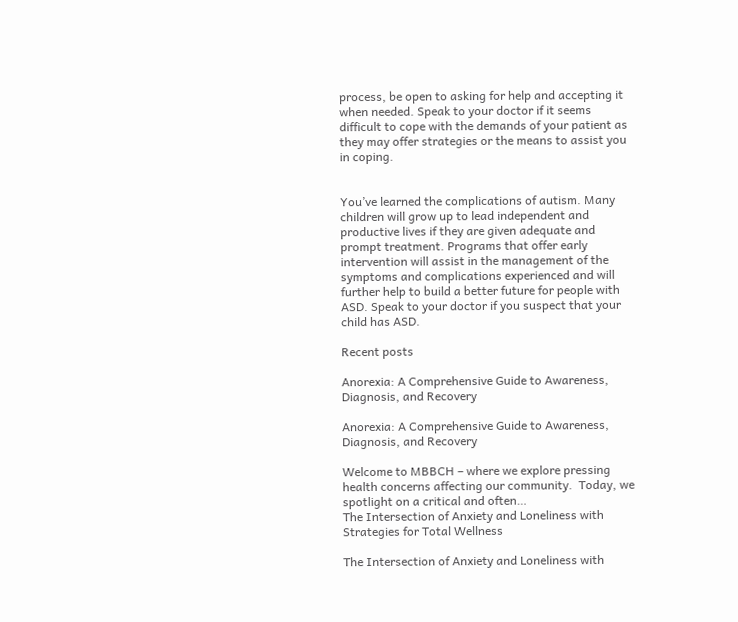process, be open to asking for help and accepting it when needed. Speak to your doctor if it seems difficult to cope with the demands of your patient as they may offer strategies or the means to assist you in coping.


You’ve learned the complications of autism. Many children will grow up to lead independent and productive lives if they are given adequate and prompt treatment. Programs that offer early intervention will assist in the management of the symptoms and complications experienced and will further help to build a better future for people with ASD. Speak to your doctor if you suspect that your child has ASD.

Recent posts

Anorexia: A Comprehensive Guide to Awareness, Diagnosis, and Recovery

Anorexia: A Comprehensive Guide to Awareness, Diagnosis, and Recovery

Welcome to MBBCH – where we explore pressing health concerns affecting our community.  Today, we spotlight on a critical and often…
The Intersection of Anxiety and Loneliness with Strategies for Total Wellness

The Intersection of Anxiety and Loneliness with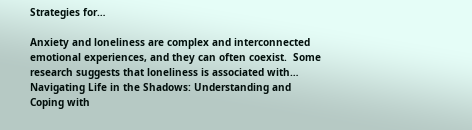Strategies for…

Anxiety and loneliness are complex and interconnected emotional experiences, and they can often coexist.  Some research suggests that loneliness is associated with…
Navigating Life in the Shadows: Understanding and Coping with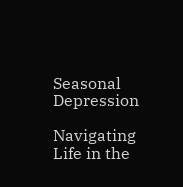Seasonal Depression

Navigating Life in the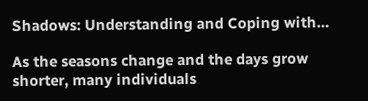Shadows: Understanding and Coping with…

As the seasons change and the days grow shorter, many individuals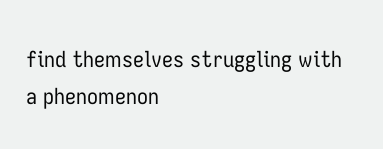find themselves struggling with a phenomenon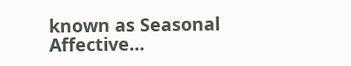known as Seasonal Affective…